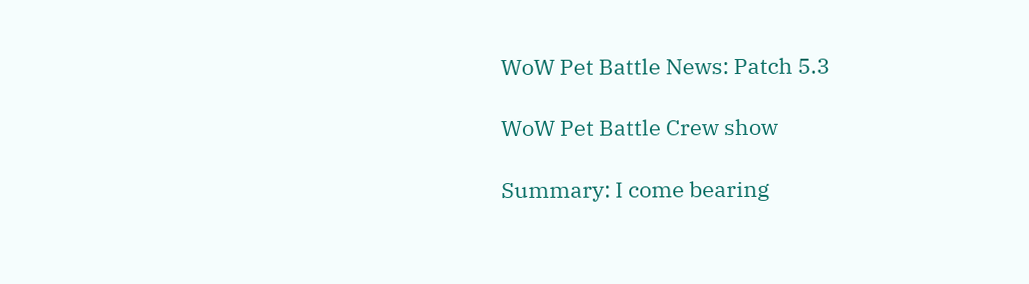WoW Pet Battle News: Patch 5.3

WoW Pet Battle Crew show

Summary: I come bearing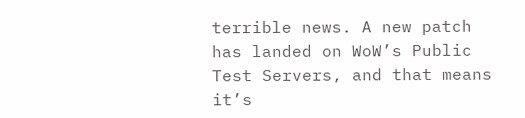terrible news. A new patch has landed on WoW’s Public Test Servers, and that means it’s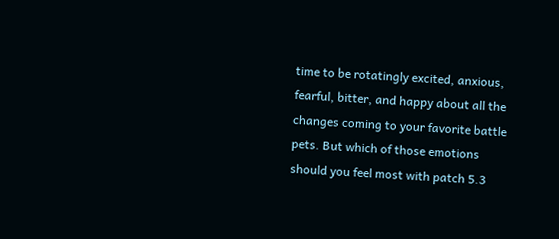time to be rotatingly excited, anxious, fearful, bitter, and happy about all the changes coming to your favorite battle pets. But which of those emotions should you feel most with patch 5.3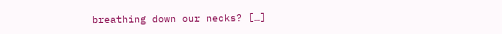breathing down our necks? […]